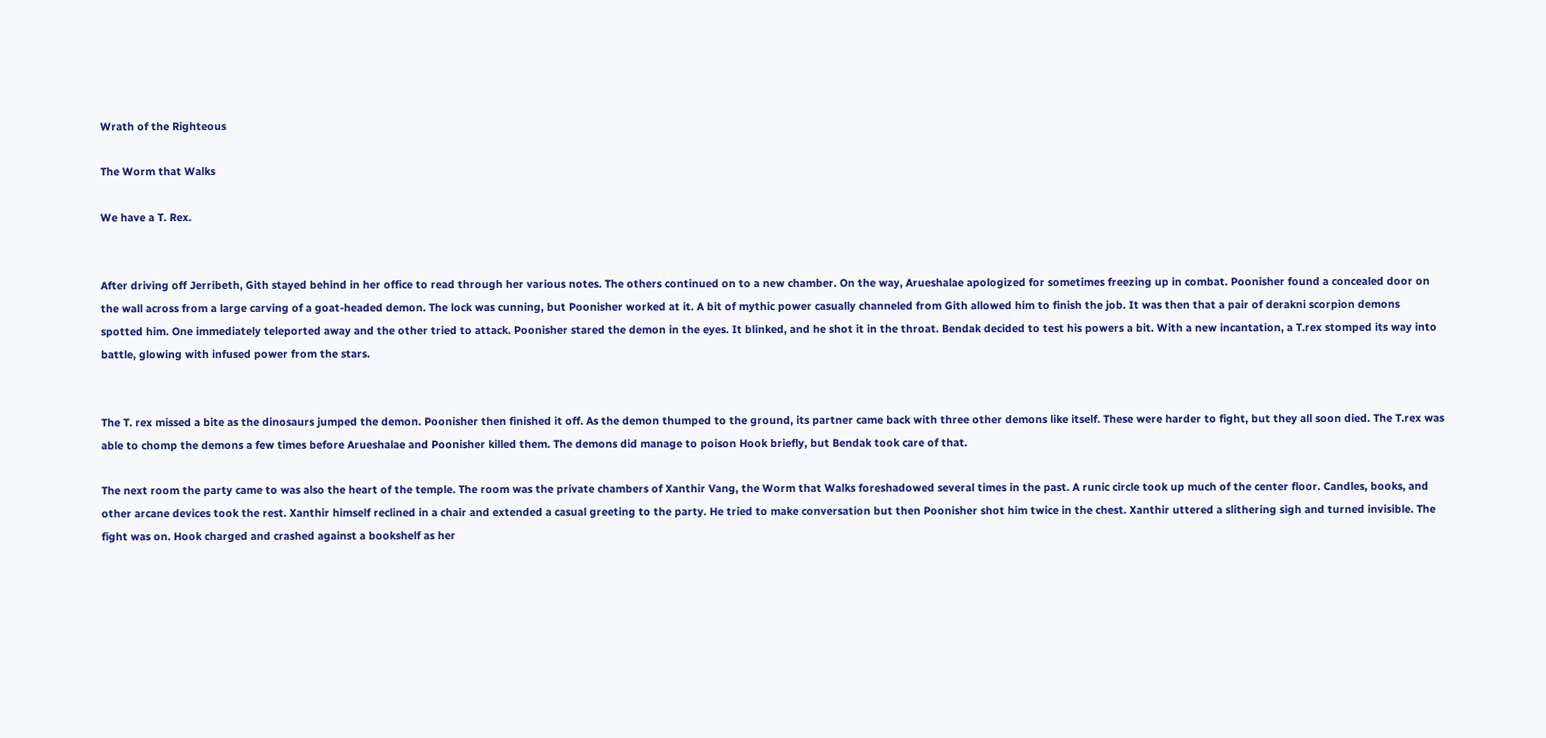Wrath of the Righteous

The Worm that Walks

We have a T. Rex.


After driving off Jerribeth, Gith stayed behind in her office to read through her various notes. The others continued on to a new chamber. On the way, Arueshalae apologized for sometimes freezing up in combat. Poonisher found a concealed door on the wall across from a large carving of a goat-headed demon. The lock was cunning, but Poonisher worked at it. A bit of mythic power casually channeled from Gith allowed him to finish the job. It was then that a pair of derakni scorpion demons spotted him. One immediately teleported away and the other tried to attack. Poonisher stared the demon in the eyes. It blinked, and he shot it in the throat. Bendak decided to test his powers a bit. With a new incantation, a T.rex stomped its way into battle, glowing with infused power from the stars.


The T. rex missed a bite as the dinosaurs jumped the demon. Poonisher then finished it off. As the demon thumped to the ground, its partner came back with three other demons like itself. These were harder to fight, but they all soon died. The T.rex was able to chomp the demons a few times before Arueshalae and Poonisher killed them. The demons did manage to poison Hook briefly, but Bendak took care of that.

The next room the party came to was also the heart of the temple. The room was the private chambers of Xanthir Vang, the Worm that Walks foreshadowed several times in the past. A runic circle took up much of the center floor. Candles, books, and other arcane devices took the rest. Xanthir himself reclined in a chair and extended a casual greeting to the party. He tried to make conversation but then Poonisher shot him twice in the chest. Xanthir uttered a slithering sigh and turned invisible. The fight was on. Hook charged and crashed against a bookshelf as her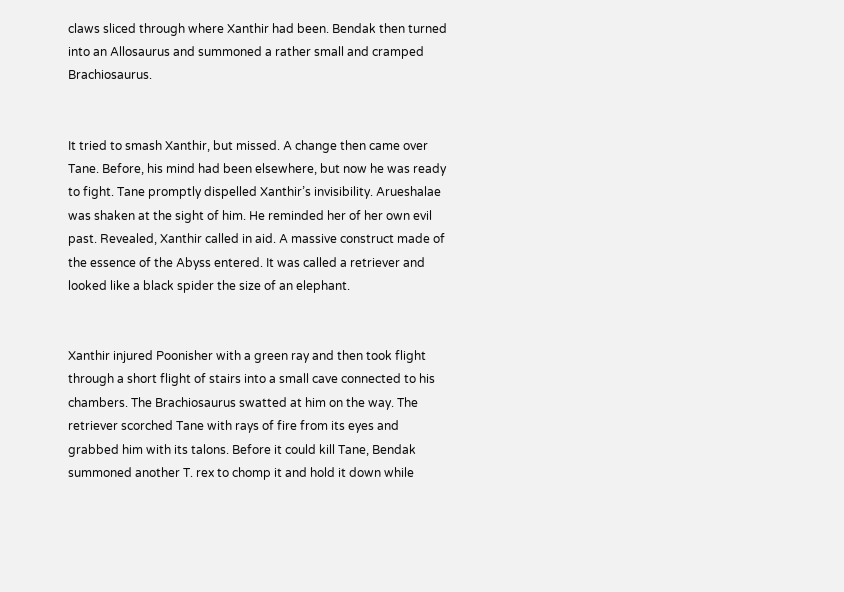claws sliced through where Xanthir had been. Bendak then turned into an Allosaurus and summoned a rather small and cramped Brachiosaurus.


It tried to smash Xanthir, but missed. A change then came over Tane. Before, his mind had been elsewhere, but now he was ready to fight. Tane promptly dispelled Xanthir’s invisibility. Arueshalae was shaken at the sight of him. He reminded her of her own evil past. Revealed, Xanthir called in aid. A massive construct made of the essence of the Abyss entered. It was called a retriever and looked like a black spider the size of an elephant.


Xanthir injured Poonisher with a green ray and then took flight through a short flight of stairs into a small cave connected to his chambers. The Brachiosaurus swatted at him on the way. The retriever scorched Tane with rays of fire from its eyes and grabbed him with its talons. Before it could kill Tane, Bendak summoned another T. rex to chomp it and hold it down while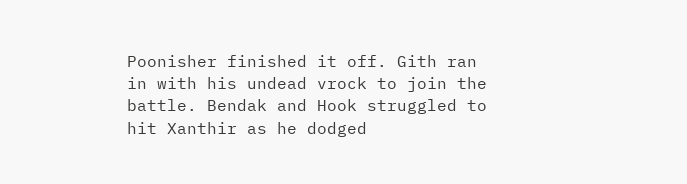Poonisher finished it off. Gith ran in with his undead vrock to join the battle. Bendak and Hook struggled to hit Xanthir as he dodged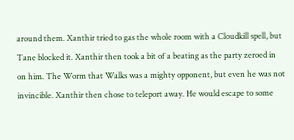around them. Xanthir tried to gas the whole room with a Cloudkill spell, but Tane blocked it. Xanthir then took a bit of a beating as the party zeroed in on him. The Worm that Walks was a mighty opponent, but even he was not invincible. Xanthir then chose to teleport away. He would escape to some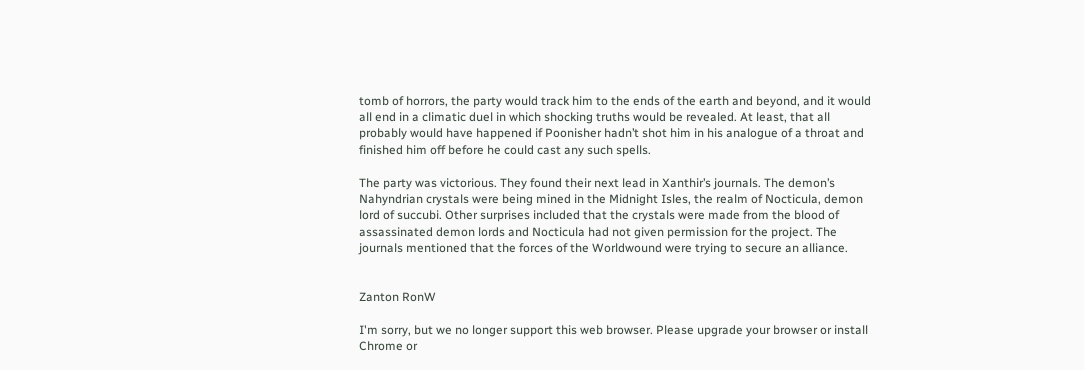tomb of horrors, the party would track him to the ends of the earth and beyond, and it would all end in a climatic duel in which shocking truths would be revealed. At least, that all probably would have happened if Poonisher hadn’t shot him in his analogue of a throat and finished him off before he could cast any such spells.

The party was victorious. They found their next lead in Xanthir’s journals. The demon’s Nahyndrian crystals were being mined in the Midnight Isles, the realm of Nocticula, demon lord of succubi. Other surprises included that the crystals were made from the blood of assassinated demon lords and Nocticula had not given permission for the project. The journals mentioned that the forces of the Worldwound were trying to secure an alliance.


Zanton RonW

I'm sorry, but we no longer support this web browser. Please upgrade your browser or install Chrome or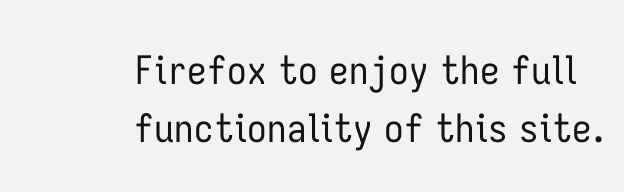Firefox to enjoy the full functionality of this site.